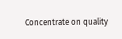Concentrate on quality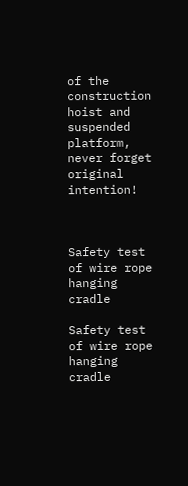of the construction hoist and suspended platform, never forget original intention!



Safety test of wire rope hanging cradle

Safety test of wire rope hanging cradle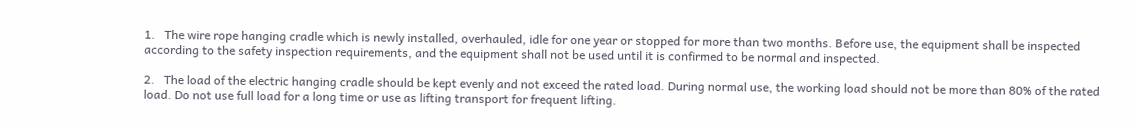1.   The wire rope hanging cradle which is newly installed, overhauled, idle for one year or stopped for more than two months. Before use, the equipment shall be inspected according to the safety inspection requirements, and the equipment shall not be used until it is confirmed to be normal and inspected.

2.   The load of the electric hanging cradle should be kept evenly and not exceed the rated load. During normal use, the working load should not be more than 80% of the rated load. Do not use full load for a long time or use as lifting transport for frequent lifting.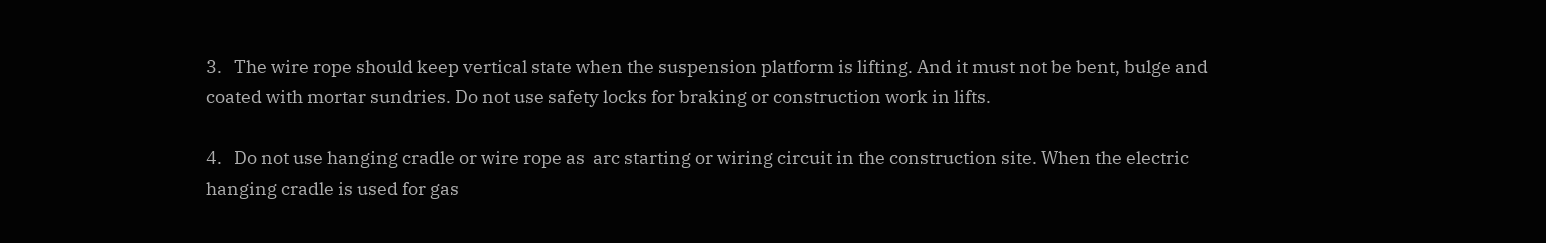3.   The wire rope should keep vertical state when the suspension platform is lifting. And it must not be bent, bulge and coated with mortar sundries. Do not use safety locks for braking or construction work in lifts.

4.   Do not use hanging cradle or wire rope as  arc starting or wiring circuit in the construction site. When the electric hanging cradle is used for gas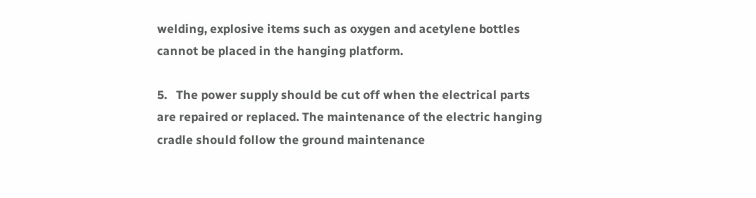welding, explosive items such as oxygen and acetylene bottles cannot be placed in the hanging platform.

5.   The power supply should be cut off when the electrical parts are repaired or replaced. The maintenance of the electric hanging cradle should follow the ground maintenance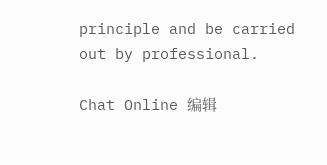principle and be carried out by professional.

Chat Online 编辑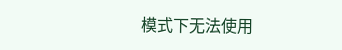模式下无法使用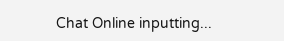Chat Online inputting...